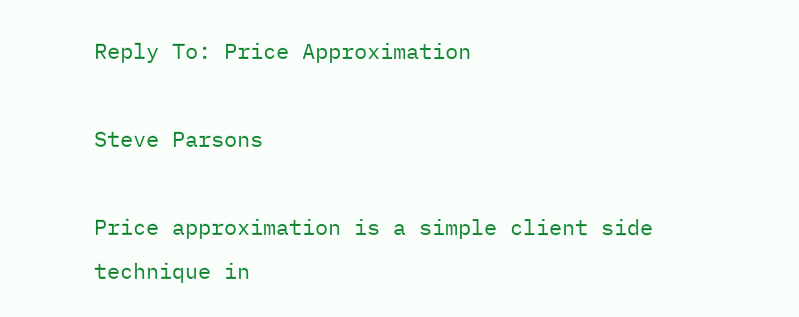Reply To: Price Approximation

Steve Parsons

Price approximation is a simple client side technique in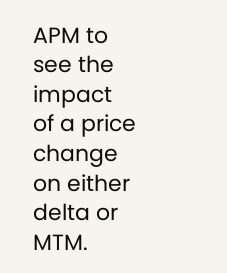APM to see the impact of a price change on either delta or MTM.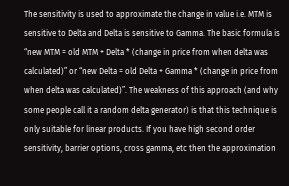The sensitivity is used to approximate the change in value i.e. MTM is sensitive to Delta and Delta is sensitive to Gamma. The basic formula is “new MTM = old MTM + Delta * (change in price from when delta was calculated)” or “new Delta = old Delta + Gamma * (change in price from when delta was calculated)”. The weakness of this approach (and why some people call it a random delta generator) is that this technique is only suitable for linear products. If you have high second order sensitivity, barrier options, cross gamma, etc then the approximation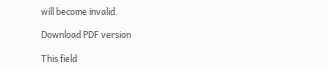will become invalid.

Download PDF version

This field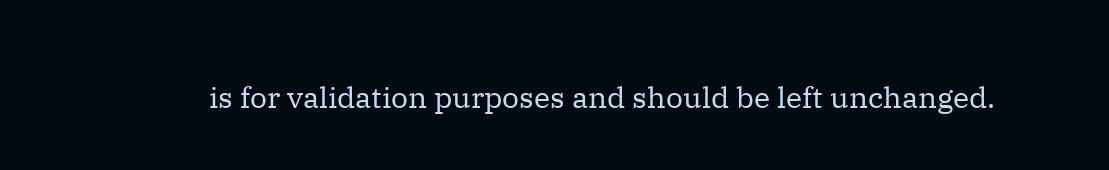is for validation purposes and should be left unchanged.